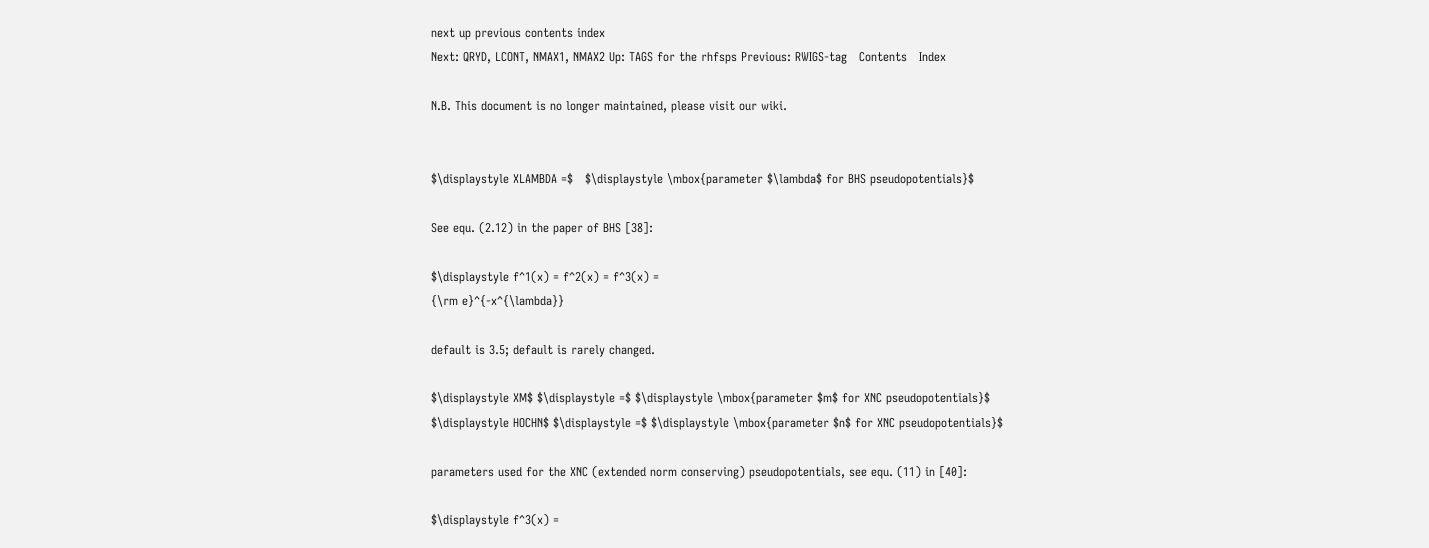next up previous contents index
Next: QRYD, LCONT, NMAX1, NMAX2 Up: TAGS for the rhfsps Previous: RWIGS-tag   Contents   Index

N.B. This document is no longer maintained, please visit our wiki.


$\displaystyle XLAMBDA =$   $\displaystyle \mbox{parameter $\lambda$ for BHS pseudopotentials}$

See equ. (2.12) in the paper of BHS [38]:

$\displaystyle f^1(x) = f^2(x) = f^3(x) =
{\rm e}^{-x^{\lambda}}

default is 3.5; default is rarely changed.

$\displaystyle XM$ $\displaystyle =$ $\displaystyle \mbox{parameter $m$ for XNC pseudopotentials}$
$\displaystyle HOCHN$ $\displaystyle =$ $\displaystyle \mbox{parameter $n$ for XNC pseudopotentials}$

parameters used for the XNC (extended norm conserving) pseudopotentials, see equ. (11) in [40]:

$\displaystyle f^3(x) =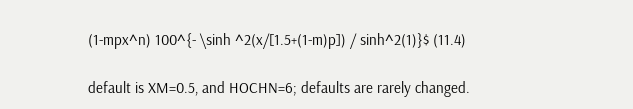(1-mpx^n) 100^{- \sinh ^2(x/[1.5+(1-m)p]) / sinh^2(1)}$ (11.4)

default is XM=0.5, and HOCHN=6; defaults are rarely changed.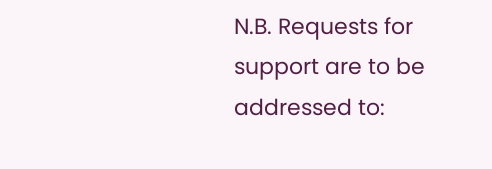N.B. Requests for support are to be addressed to: